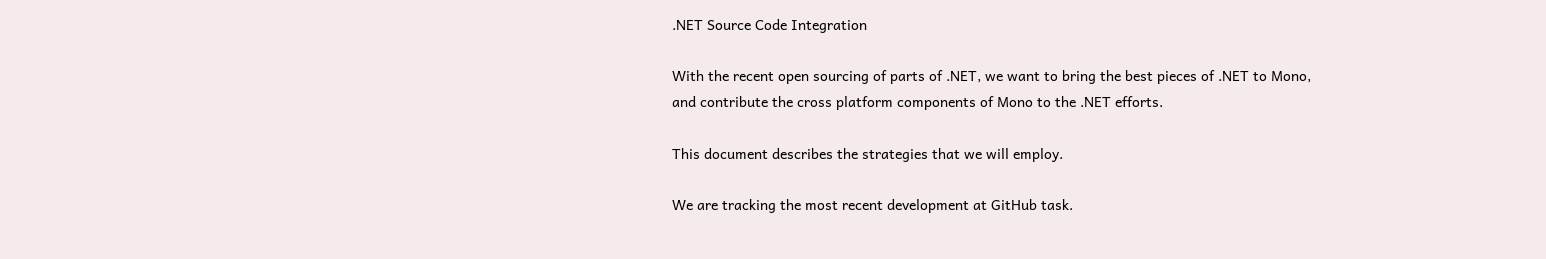.NET Source Code Integration

With the recent open sourcing of parts of .NET, we want to bring the best pieces of .NET to Mono, and contribute the cross platform components of Mono to the .NET efforts.

This document describes the strategies that we will employ.

We are tracking the most recent development at GitHub task.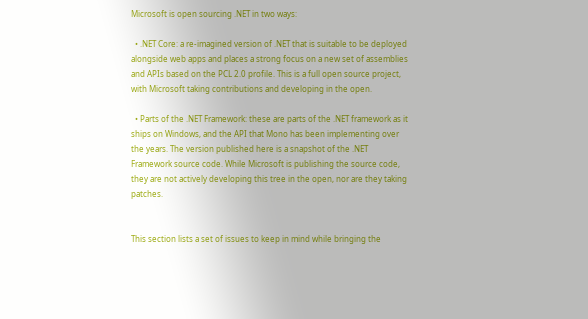Microsoft is open sourcing .NET in two ways:

  • .NET Core: a re-imagined version of .NET that is suitable to be deployed alongside web apps and places a strong focus on a new set of assemblies and APIs based on the PCL 2.0 profile. This is a full open source project, with Microsoft taking contributions and developing in the open.

  • Parts of the .NET Framework: these are parts of the .NET framework as it ships on Windows, and the API that Mono has been implementing over the years. The version published here is a snapshot of the .NET Framework source code. While Microsoft is publishing the source code, they are not actively developing this tree in the open, nor are they taking patches.


This section lists a set of issues to keep in mind while bringing the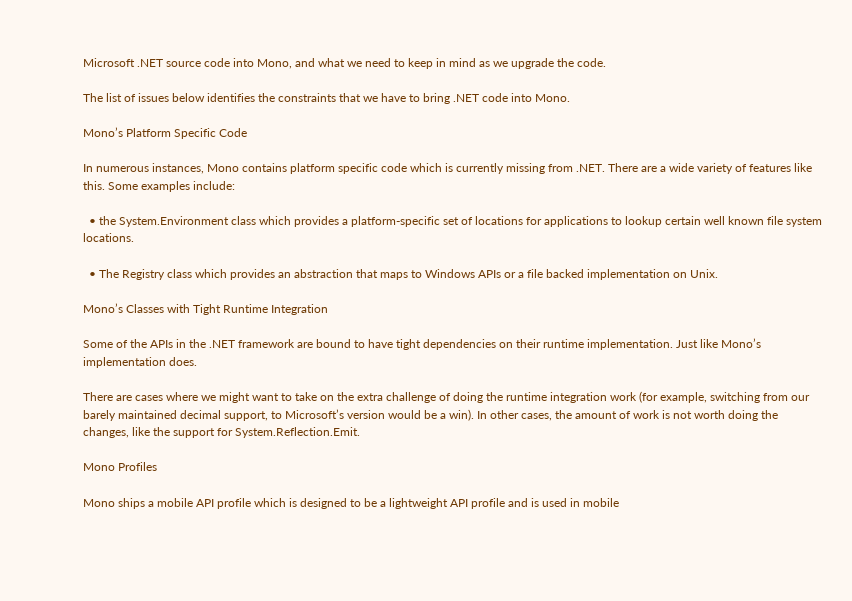Microsoft .NET source code into Mono, and what we need to keep in mind as we upgrade the code.

The list of issues below identifies the constraints that we have to bring .NET code into Mono.

Mono’s Platform Specific Code

In numerous instances, Mono contains platform specific code which is currently missing from .NET. There are a wide variety of features like this. Some examples include:

  • the System.Environment class which provides a platform-specific set of locations for applications to lookup certain well known file system locations.

  • The Registry class which provides an abstraction that maps to Windows APIs or a file backed implementation on Unix.

Mono’s Classes with Tight Runtime Integration

Some of the APIs in the .NET framework are bound to have tight dependencies on their runtime implementation. Just like Mono’s implementation does.

There are cases where we might want to take on the extra challenge of doing the runtime integration work (for example, switching from our barely maintained decimal support, to Microsoft’s version would be a win). In other cases, the amount of work is not worth doing the changes, like the support for System.Reflection.Emit.

Mono Profiles

Mono ships a mobile API profile which is designed to be a lightweight API profile and is used in mobile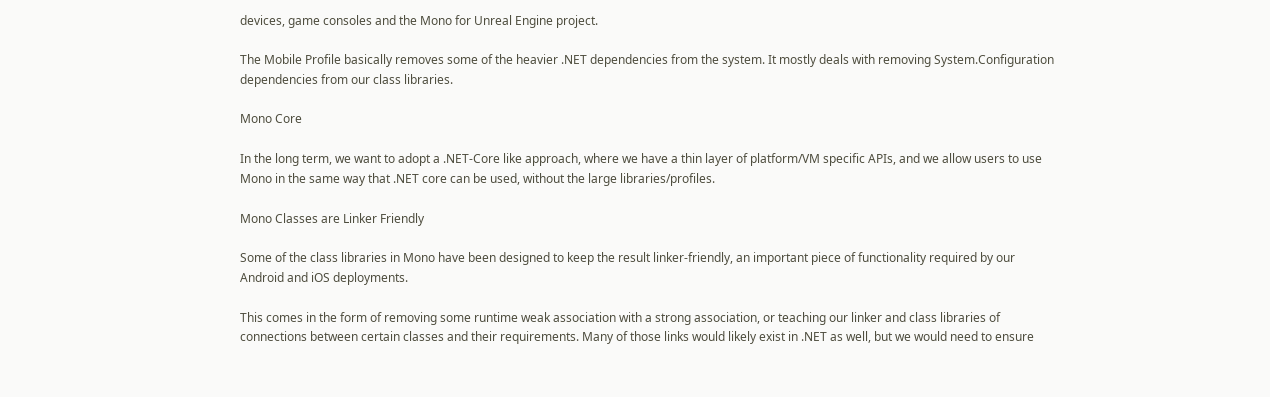devices, game consoles and the Mono for Unreal Engine project.

The Mobile Profile basically removes some of the heavier .NET dependencies from the system. It mostly deals with removing System.Configuration dependencies from our class libraries.

Mono Core

In the long term, we want to adopt a .NET-Core like approach, where we have a thin layer of platform/VM specific APIs, and we allow users to use Mono in the same way that .NET core can be used, without the large libraries/profiles.

Mono Classes are Linker Friendly

Some of the class libraries in Mono have been designed to keep the result linker-friendly, an important piece of functionality required by our Android and iOS deployments.

This comes in the form of removing some runtime weak association with a strong association, or teaching our linker and class libraries of connections between certain classes and their requirements. Many of those links would likely exist in .NET as well, but we would need to ensure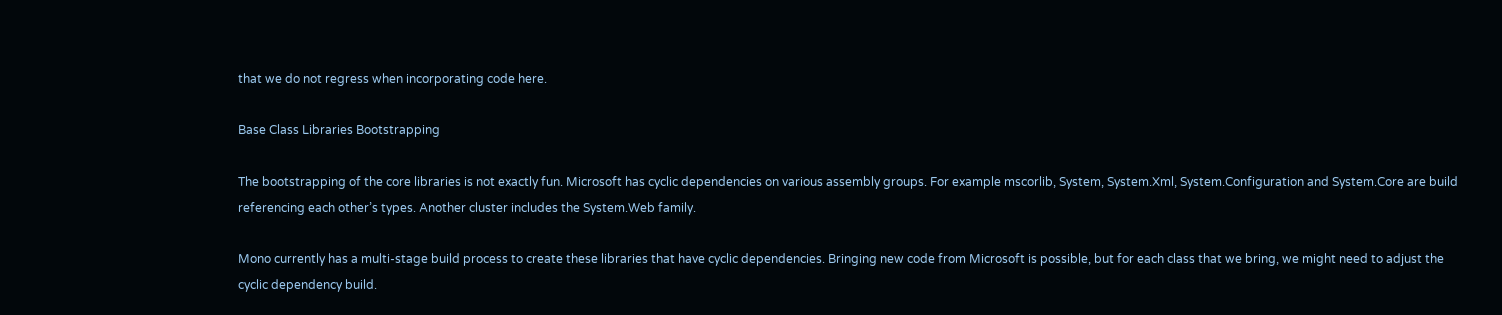that we do not regress when incorporating code here.

Base Class Libraries Bootstrapping

The bootstrapping of the core libraries is not exactly fun. Microsoft has cyclic dependencies on various assembly groups. For example mscorlib, System, System.Xml, System.Configuration and System.Core are build referencing each other’s types. Another cluster includes the System.Web family.

Mono currently has a multi-stage build process to create these libraries that have cyclic dependencies. Bringing new code from Microsoft is possible, but for each class that we bring, we might need to adjust the cyclic dependency build.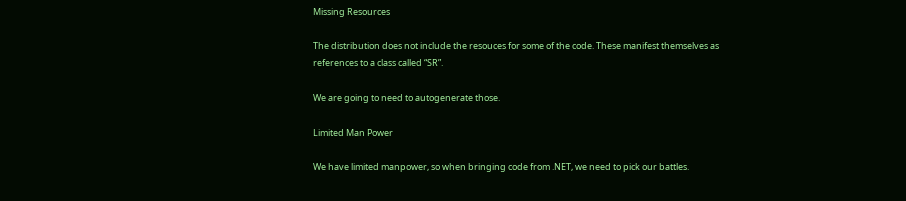Missing Resources

The distribution does not include the resouces for some of the code. These manifest themselves as references to a class called “SR”.

We are going to need to autogenerate those.

Limited Man Power

We have limited manpower, so when bringing code from .NET, we need to pick our battles.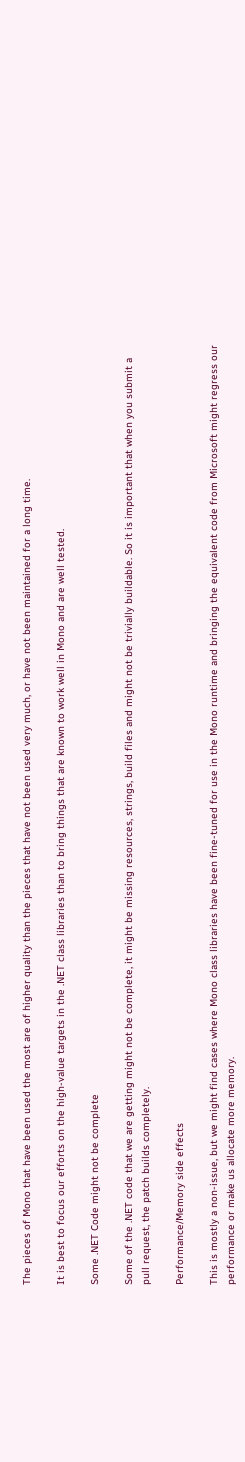The pieces of Mono that have been used the most are of higher quality than the pieces that have not been used very much, or have not been maintained for a long time.

It is best to focus our efforts on the high-value targets in the .NET class libraries than to bring things that are known to work well in Mono and are well tested.

Some .NET Code might not be complete

Some of the .NET code that we are getting might not be complete, it might be missing resources, strings, build files and might not be trivially buildable. So it is important that when you submit a pull request, the patch builds completely.

Performance/Memory side effects

This is mostly a non-issue, but we might find cases where Mono class libraries have been fine-tuned for use in the Mono runtime and bringing the equivalent code from Microsoft might regress our performance or make us allocate more memory.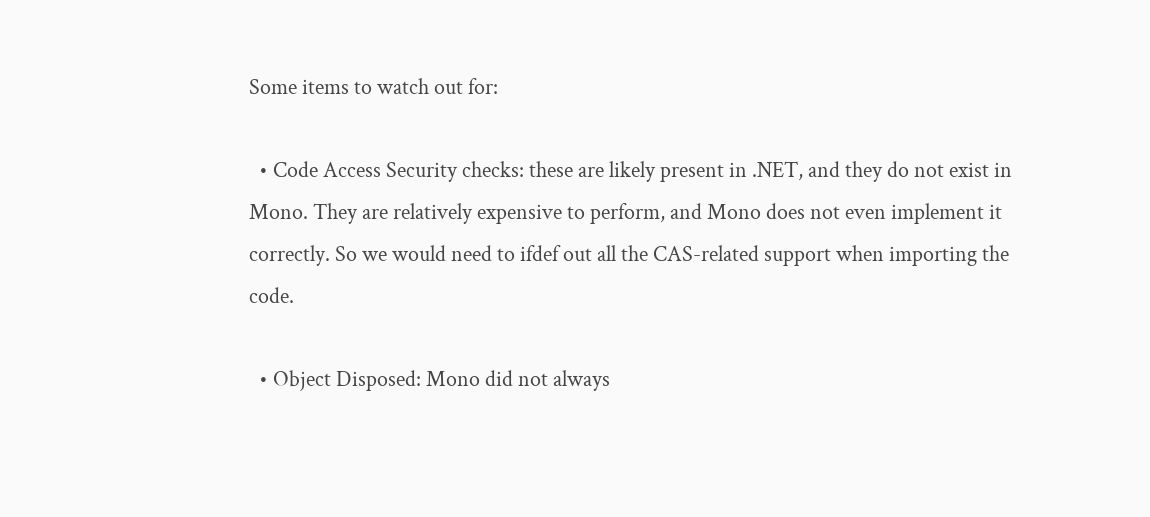Some items to watch out for:

  • Code Access Security checks: these are likely present in .NET, and they do not exist in Mono. They are relatively expensive to perform, and Mono does not even implement it correctly. So we would need to ifdef out all the CAS-related support when importing the code.

  • Object Disposed: Mono did not always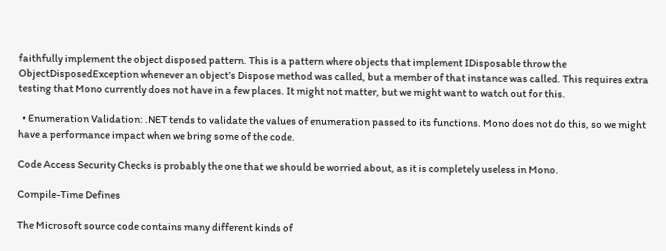faithfully implement the object disposed pattern. This is a pattern where objects that implement IDisposable throw the ObjectDisposedException whenever an object’s Dispose method was called, but a member of that instance was called. This requires extra testing that Mono currently does not have in a few places. It might not matter, but we might want to watch out for this.

  • Enumeration Validation: .NET tends to validate the values of enumeration passed to its functions. Mono does not do this, so we might have a performance impact when we bring some of the code.

Code Access Security Checks is probably the one that we should be worried about, as it is completely useless in Mono.

Compile-Time Defines

The Microsoft source code contains many different kinds of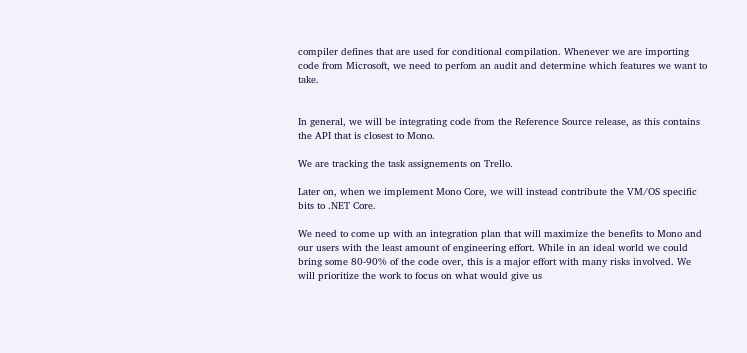compiler defines that are used for conditional compilation. Whenever we are importing code from Microsoft, we need to perfom an audit and determine which features we want to take.


In general, we will be integrating code from the Reference Source release, as this contains the API that is closest to Mono.

We are tracking the task assignements on Trello.

Later on, when we implement Mono Core, we will instead contribute the VM/OS specific bits to .NET Core.

We need to come up with an integration plan that will maximize the benefits to Mono and our users with the least amount of engineering effort. While in an ideal world we could bring some 80-90% of the code over, this is a major effort with many risks involved. We will prioritize the work to focus on what would give us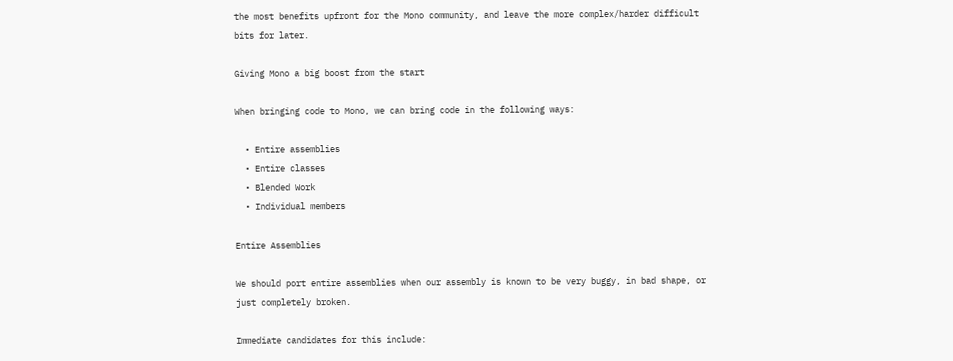the most benefits upfront for the Mono community, and leave the more complex/harder difficult bits for later.

Giving Mono a big boost from the start

When bringing code to Mono, we can bring code in the following ways:

  • Entire assemblies
  • Entire classes
  • Blended Work
  • Individual members

Entire Assemblies

We should port entire assemblies when our assembly is known to be very buggy, in bad shape, or just completely broken.

Immediate candidates for this include: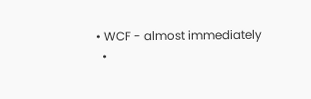• WCF - almost immediately
  •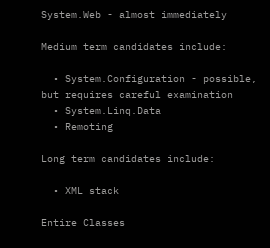System.Web - almost immediately

Medium term candidates include:

  • System.Configuration - possible, but requires careful examination
  • System.Linq.Data
  • Remoting

Long term candidates include:

  • XML stack

Entire Classes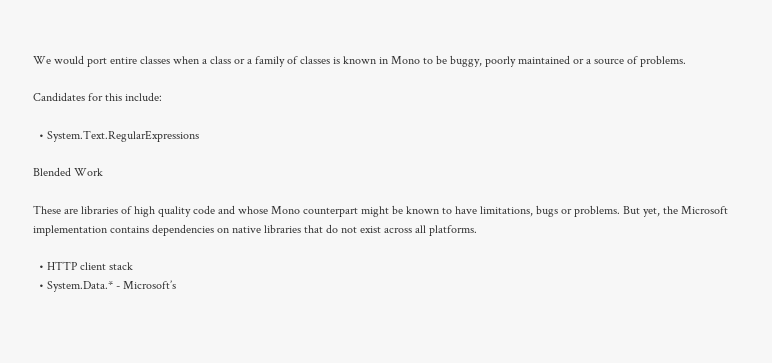We would port entire classes when a class or a family of classes is known in Mono to be buggy, poorly maintained or a source of problems.

Candidates for this include:

  • System.Text.RegularExpressions

Blended Work

These are libraries of high quality code and whose Mono counterpart might be known to have limitations, bugs or problems. But yet, the Microsoft implementation contains dependencies on native libraries that do not exist across all platforms.

  • HTTP client stack
  • System.Data.* - Microsoft’s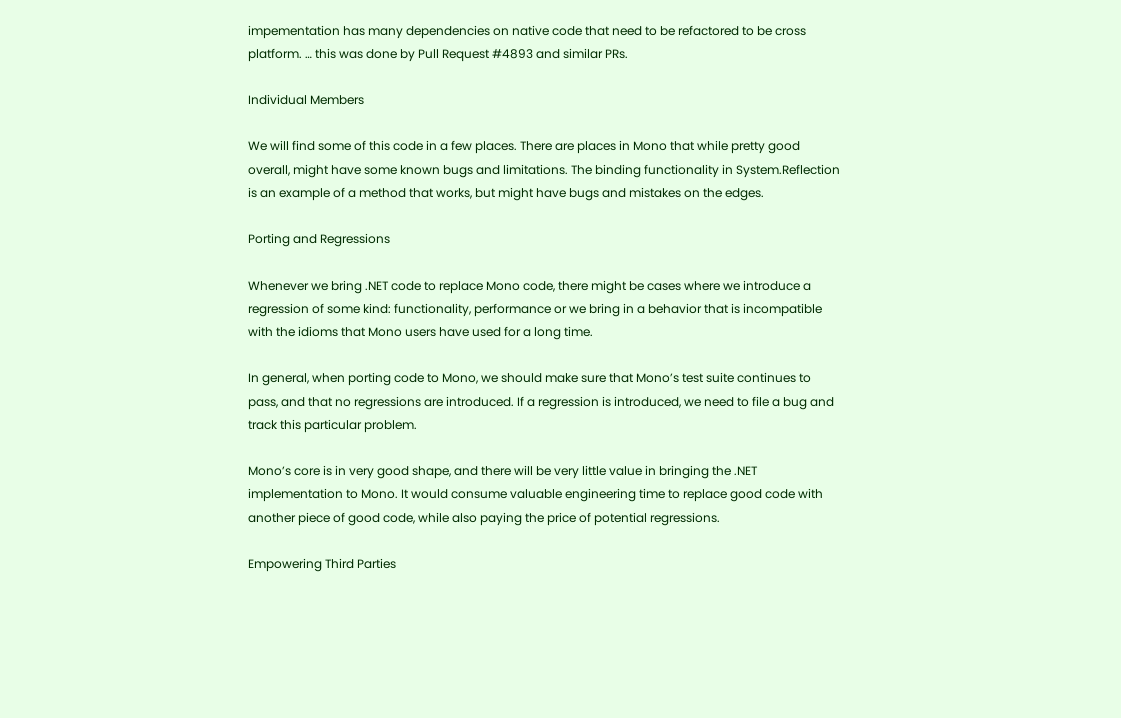impementation has many dependencies on native code that need to be refactored to be cross platform. … this was done by Pull Request #4893 and similar PRs.

Individual Members

We will find some of this code in a few places. There are places in Mono that while pretty good overall, might have some known bugs and limitations. The binding functionality in System.Reflection is an example of a method that works, but might have bugs and mistakes on the edges.

Porting and Regressions

Whenever we bring .NET code to replace Mono code, there might be cases where we introduce a regression of some kind: functionality, performance or we bring in a behavior that is incompatible with the idioms that Mono users have used for a long time.

In general, when porting code to Mono, we should make sure that Mono’s test suite continues to pass, and that no regressions are introduced. If a regression is introduced, we need to file a bug and track this particular problem.

Mono’s core is in very good shape, and there will be very little value in bringing the .NET implementation to Mono. It would consume valuable engineering time to replace good code with another piece of good code, while also paying the price of potential regressions.

Empowering Third Parties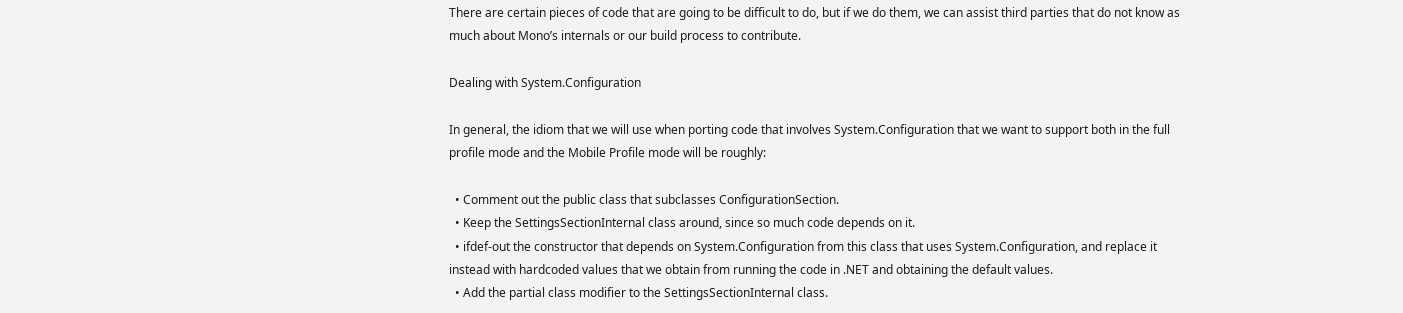There are certain pieces of code that are going to be difficult to do, but if we do them, we can assist third parties that do not know as much about Mono’s internals or our build process to contribute.

Dealing with System.Configuration

In general, the idiom that we will use when porting code that involves System.Configuration that we want to support both in the full profile mode and the Mobile Profile mode will be roughly:

  • Comment out the public class that subclasses ConfigurationSection.
  • Keep the SettingsSectionInternal class around, since so much code depends on it.
  • ifdef-out the constructor that depends on System.Configuration from this class that uses System.Configuration, and replace it instead with hardcoded values that we obtain from running the code in .NET and obtaining the default values.
  • Add the partial class modifier to the SettingsSectionInternal class.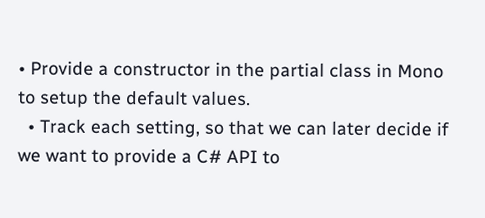• Provide a constructor in the partial class in Mono to setup the default values.
  • Track each setting, so that we can later decide if we want to provide a C# API to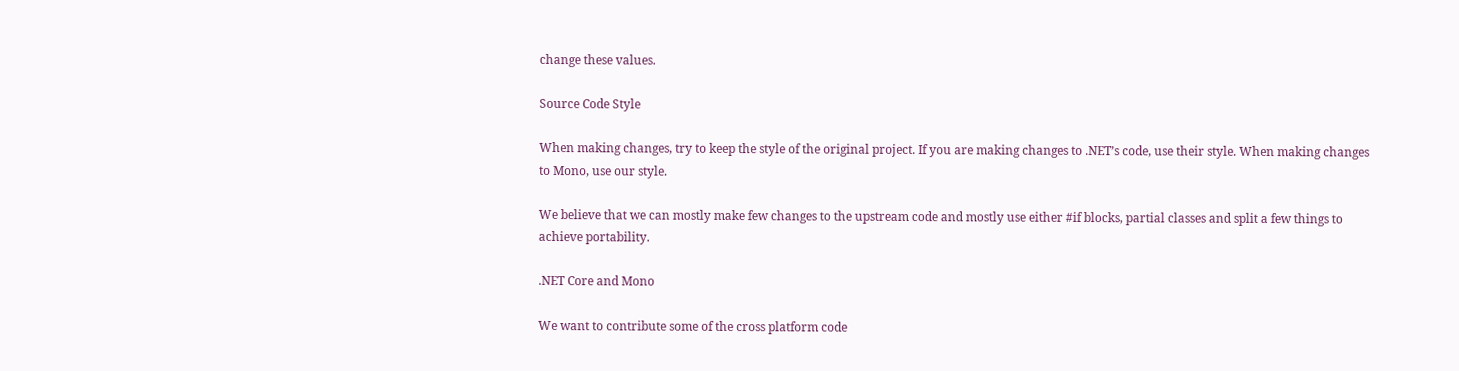change these values.

Source Code Style

When making changes, try to keep the style of the original project. If you are making changes to .NET’s code, use their style. When making changes to Mono, use our style.

We believe that we can mostly make few changes to the upstream code and mostly use either #if blocks, partial classes and split a few things to achieve portability.

.NET Core and Mono

We want to contribute some of the cross platform code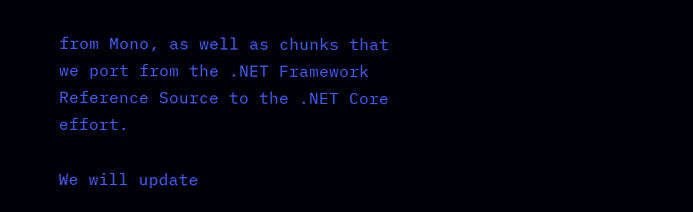from Mono, as well as chunks that we port from the .NET Framework Reference Source to the .NET Core effort.

We will update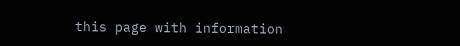this page with information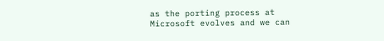as the porting process at Microsoft evolves and we can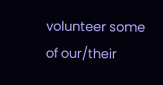volunteer some of our/their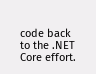code back to the .NET Core effort.